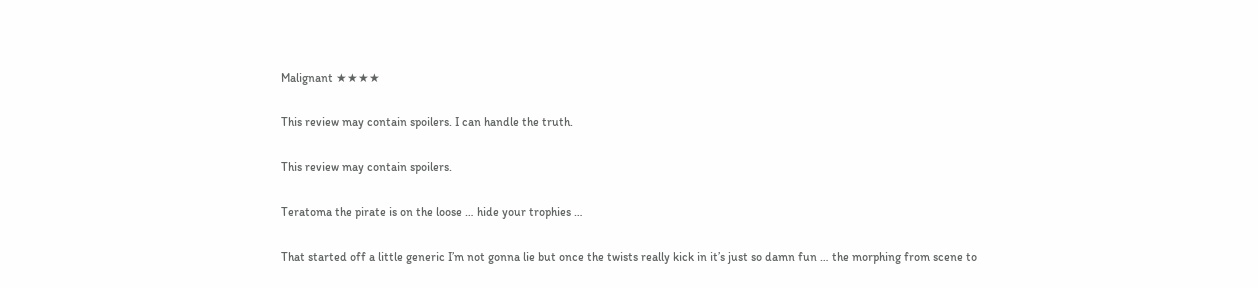Malignant ★★★★

This review may contain spoilers. I can handle the truth.

This review may contain spoilers.

Teratoma the pirate is on the loose … hide your trophies …

That started off a little generic I’m not gonna lie but once the twists really kick in it’s just so damn fun … the morphing from scene to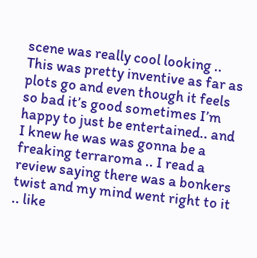scene was really cool looking .. This was pretty inventive as far as plots go and even though it feels so bad it’s good sometimes I’m happy to just be entertained.. and I knew he was was gonna be a freaking terraroma .. I read a review saying there was a bonkers twist and my mind went right to it .. like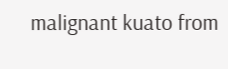malignant kuato from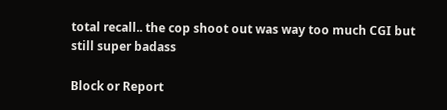total recall.. the cop shoot out was way too much CGI but still super badass

Block or Report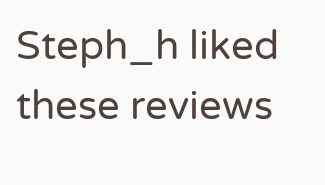Steph_h liked these reviews